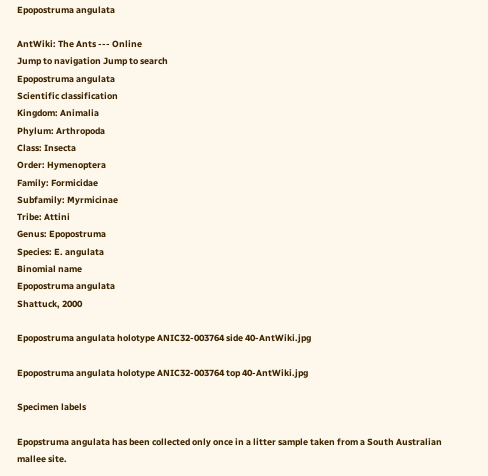Epopostruma angulata

AntWiki: The Ants --- Online
Jump to navigation Jump to search
Epopostruma angulata
Scientific classification
Kingdom: Animalia
Phylum: Arthropoda
Class: Insecta
Order: Hymenoptera
Family: Formicidae
Subfamily: Myrmicinae
Tribe: Attini
Genus: Epopostruma
Species: E. angulata
Binomial name
Epopostruma angulata
Shattuck, 2000

Epopostruma angulata holotype ANIC32-003764 side 40-AntWiki.jpg

Epopostruma angulata holotype ANIC32-003764 top 40-AntWiki.jpg

Specimen labels

Epopstruma angulata has been collected only once in a litter sample taken from a South Australian mallee site.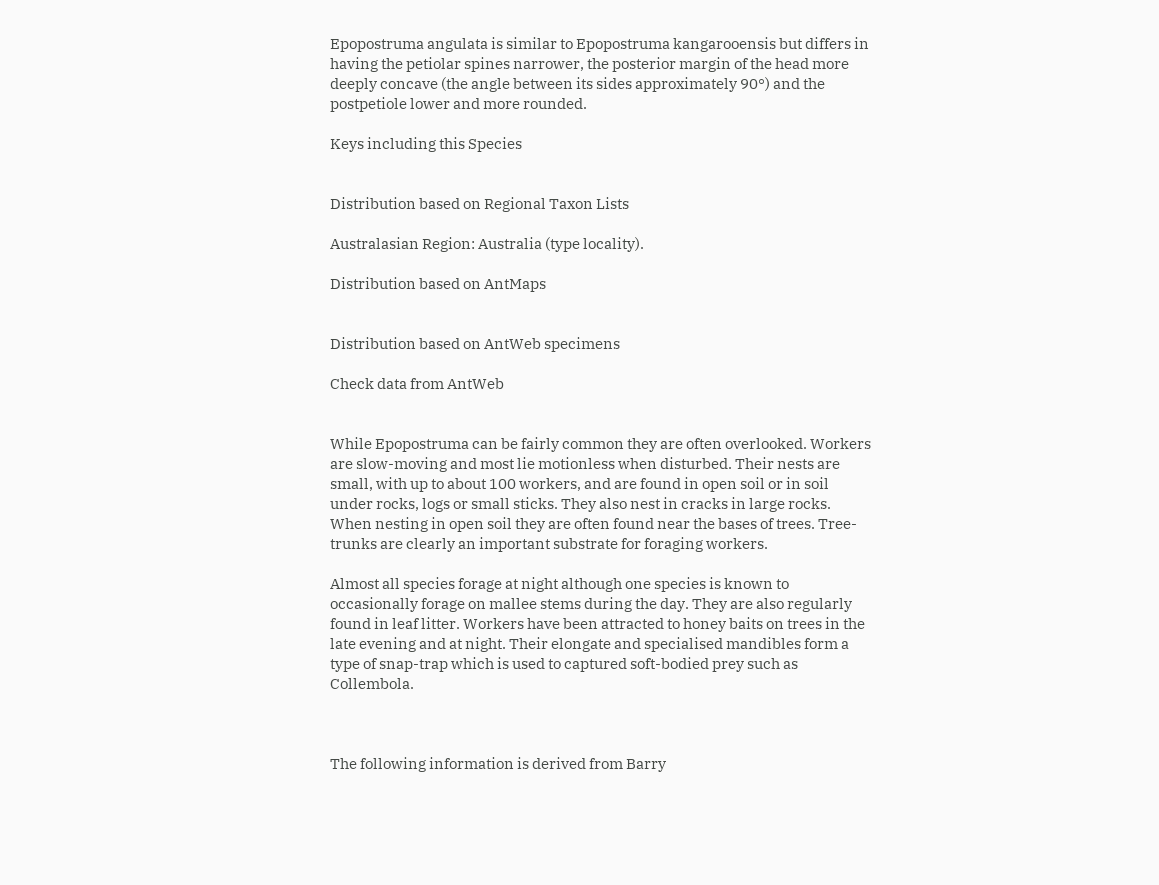Epopostruma angulata is similar to Epopostruma kangarooensis but differs in having the petiolar spines narrower, the posterior margin of the head more deeply concave (the angle between its sides approximately 90°) and the postpetiole lower and more rounded.

Keys including this Species


Distribution based on Regional Taxon Lists

Australasian Region: Australia (type locality).

Distribution based on AntMaps


Distribution based on AntWeb specimens

Check data from AntWeb


While Epopostruma can be fairly common they are often overlooked. Workers are slow-moving and most lie motionless when disturbed. Their nests are small, with up to about 100 workers, and are found in open soil or in soil under rocks, logs or small sticks. They also nest in cracks in large rocks. When nesting in open soil they are often found near the bases of trees. Tree-trunks are clearly an important substrate for foraging workers.

Almost all species forage at night although one species is known to occasionally forage on mallee stems during the day. They are also regularly found in leaf litter. Workers have been attracted to honey baits on trees in the late evening and at night. Their elongate and specialised mandibles form a type of snap-trap which is used to captured soft-bodied prey such as Collembola.



The following information is derived from Barry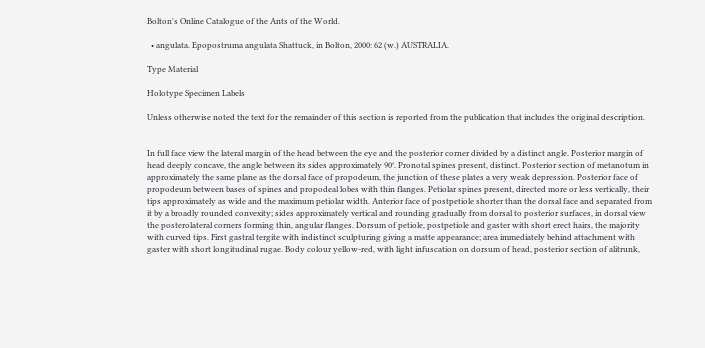Bolton's Online Catalogue of the Ants of the World.

  • angulata. Epopostruma angulata Shattuck, in Bolton, 2000: 62 (w.) AUSTRALIA.

Type Material

Holotype Specimen Labels

Unless otherwise noted the text for the remainder of this section is reported from the publication that includes the original description.


In full face view the lateral margin of the head between the eye and the posterior corner divided by a distinct angle. Posterior margin of head deeply concave, the angle between its sides approximately 90°. Pronotal spines present, distinct. Posterior section of metanotum in approximately the same plane as the dorsal face of propodeum, the junction of these plates a very weak depression. Posterior face of propodeum between bases of spines and propodeal lobes with thin flanges. Petiolar spines present, directed more or less vertically, their tips approximately as wide and the maximum petiolar width. Anterior face of postpetiole shorter than the dorsal face and separated from it by a broadly rounded convexity; sides approximately vertical and rounding gradually from dorsal to posterior surfaces, in dorsal view the posterolateral corners forming thin, angular flanges. Dorsum of petiole, postpetiole and gaster with short erect hairs, the majority with curved tips. First gastral tergite with indistinct sculpturing giving a matte appearance; area immediately behind attachment with gaster with short longitudinal rugae. Body colour yellow-red, with light infuscation on dorsum of head, posterior section of alitrunk,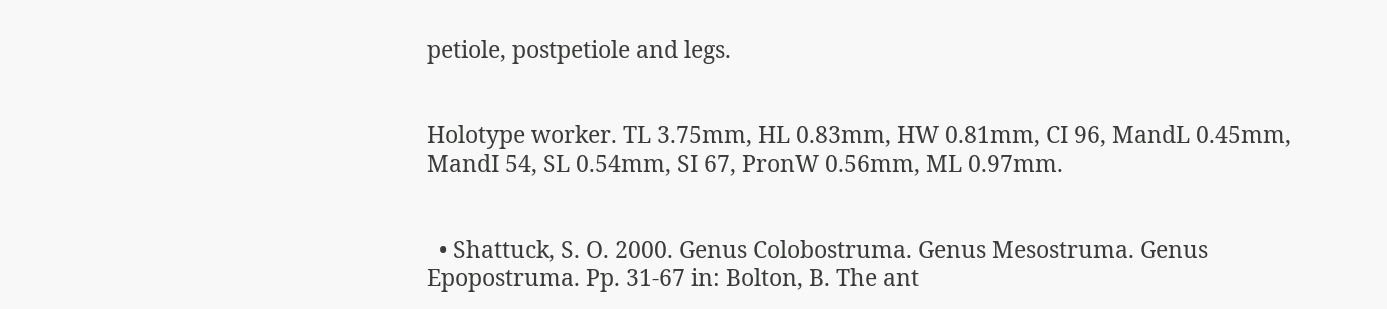petiole, postpetiole and legs.


Holotype worker. TL 3.75mm, HL 0.83mm, HW 0.81mm, CI 96, MandL 0.45mm, MandI 54, SL 0.54mm, SI 67, PronW 0.56mm, ML 0.97mm.


  • Shattuck, S. O. 2000. Genus Colobostruma. Genus Mesostruma. Genus Epopostruma. Pp. 31-67 in: Bolton, B. The ant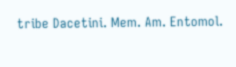tribe Dacetini. Mem. Am. Entomol.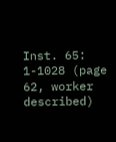Inst. 65: 1-1028 (page 62, worker described)